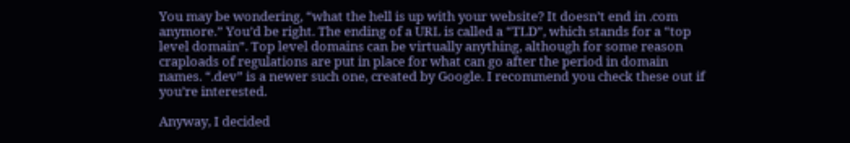You may be wondering, “what the hell is up with your website? It doesn’t end in .com anymore.” You’d be right. The ending of a URL is called a “TLD”, which stands for a “top level domain”. Top level domains can be virtually anything, although for some reason craploads of regulations are put in place for what can go after the period in domain names. “.dev” is a newer such one, created by Google. I recommend you check these out if you’re interested.

Anyway, I decided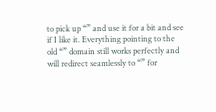to pick up “” and use it for a bit and see if I like it. Everything pointing to the old “” domain still works perfectly and will redirect seamlessly to “” for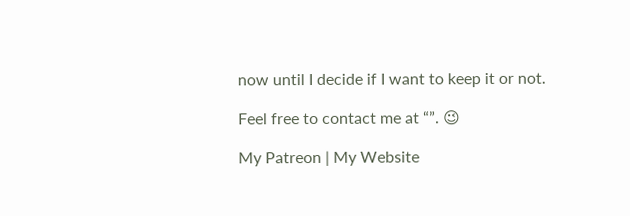now until I decide if I want to keep it or not.

Feel free to contact me at “”. 😉

My Patreon | My Website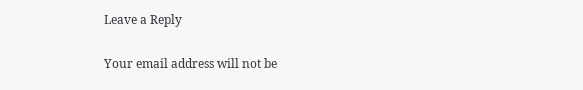Leave a Reply

Your email address will not be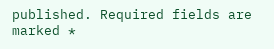published. Required fields are marked *